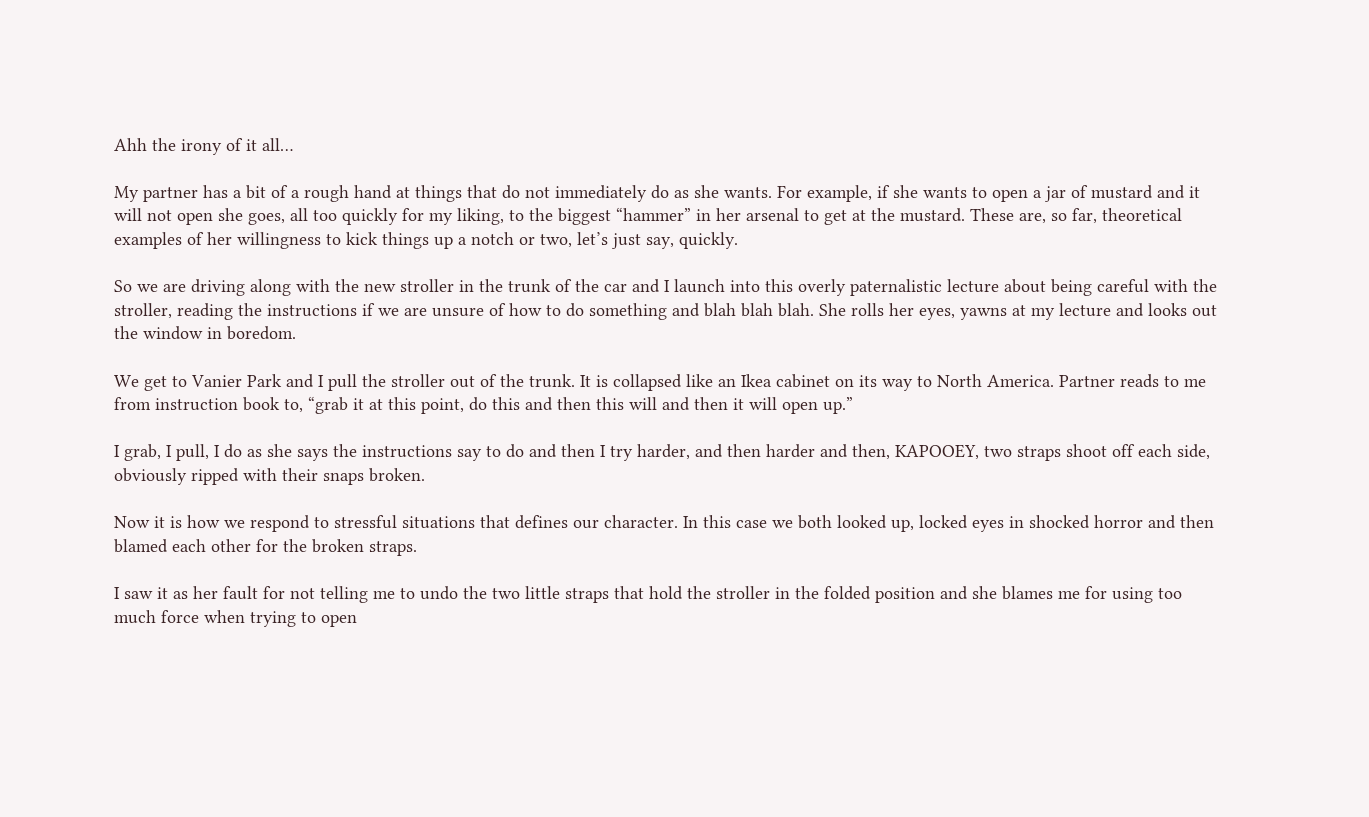Ahh the irony of it all…

My partner has a bit of a rough hand at things that do not immediately do as she wants. For example, if she wants to open a jar of mustard and it will not open she goes, all too quickly for my liking, to the biggest “hammer” in her arsenal to get at the mustard. These are, so far, theoretical examples of her willingness to kick things up a notch or two, let’s just say, quickly.

So we are driving along with the new stroller in the trunk of the car and I launch into this overly paternalistic lecture about being careful with the stroller, reading the instructions if we are unsure of how to do something and blah blah blah. She rolls her eyes, yawns at my lecture and looks out the window in boredom.

We get to Vanier Park and I pull the stroller out of the trunk. It is collapsed like an Ikea cabinet on its way to North America. Partner reads to me from instruction book to, “grab it at this point, do this and then this will and then it will open up.”

I grab, I pull, I do as she says the instructions say to do and then I try harder, and then harder and then, KAPOOEY, two straps shoot off each side, obviously ripped with their snaps broken.

Now it is how we respond to stressful situations that defines our character. In this case we both looked up, locked eyes in shocked horror and then blamed each other for the broken straps.

I saw it as her fault for not telling me to undo the two little straps that hold the stroller in the folded position and she blames me for using too much force when trying to open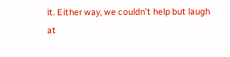it. Either way, we couldn’t help but laugh at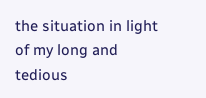the situation in light of my long and tedious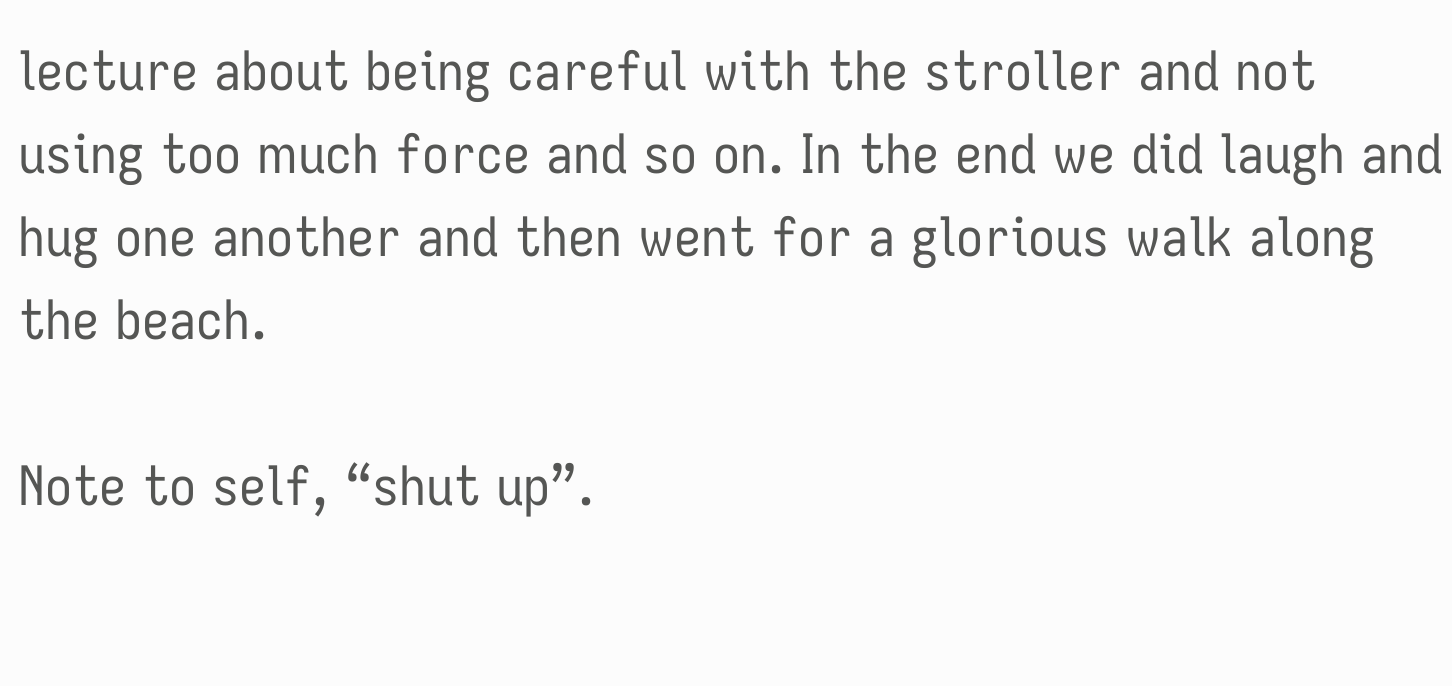lecture about being careful with the stroller and not using too much force and so on. In the end we did laugh and hug one another and then went for a glorious walk along the beach.

Note to self, “shut up”.